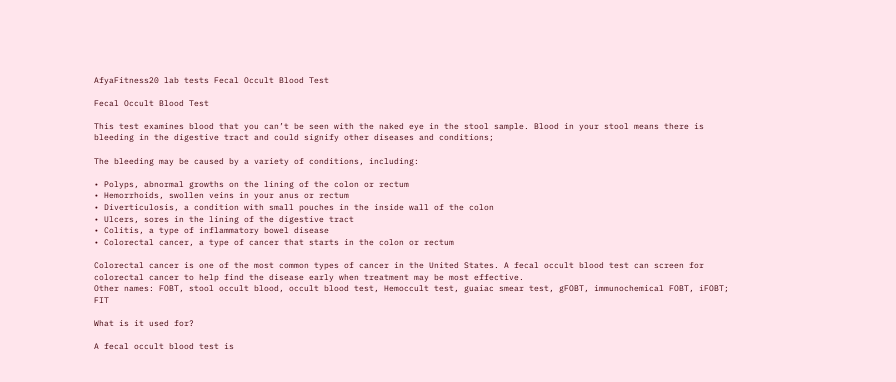AfyaFitness20 lab tests Fecal Occult Blood Test

Fecal Occult Blood Test

This test examines blood that you can’t be seen with the naked eye in the stool sample. Blood in your stool means there is bleeding in the digestive tract and could signify other diseases and conditions;

The bleeding may be caused by a variety of conditions, including:

• Polyps, abnormal growths on the lining of the colon or rectum
• Hemorrhoids, swollen veins in your anus or rectum
• Diverticulosis, a condition with small pouches in the inside wall of the colon
• Ulcers, sores in the lining of the digestive tract
• Colitis, a type of inflammatory bowel disease
• Colorectal cancer, a type of cancer that starts in the colon or rectum

Colorectal cancer is one of the most common types of cancer in the United States. A fecal occult blood test can screen for colorectal cancer to help find the disease early when treatment may be most effective.
Other names: FOBT, stool occult blood, occult blood test, Hemoccult test, guaiac smear test, gFOBT, immunochemical FOBT, iFOBT; FIT

What is it used for?

A fecal occult blood test is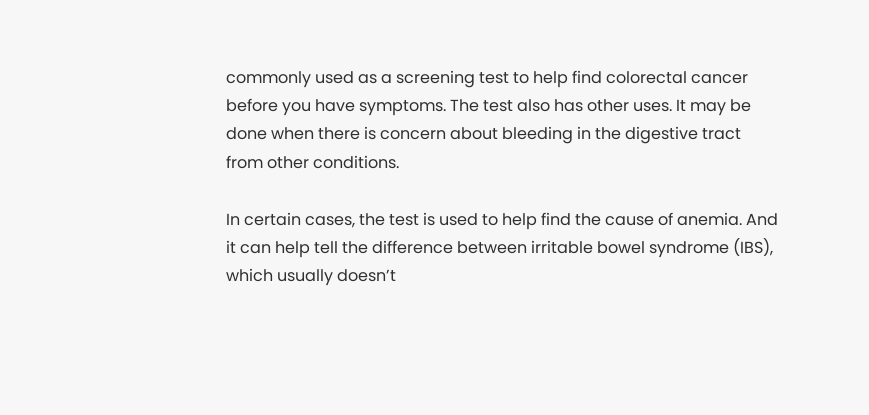commonly used as a screening test to help find colorectal cancer before you have symptoms. The test also has other uses. It may be done when there is concern about bleeding in the digestive tract from other conditions.

In certain cases, the test is used to help find the cause of anemia. And it can help tell the difference between irritable bowel syndrome (IBS), which usually doesn’t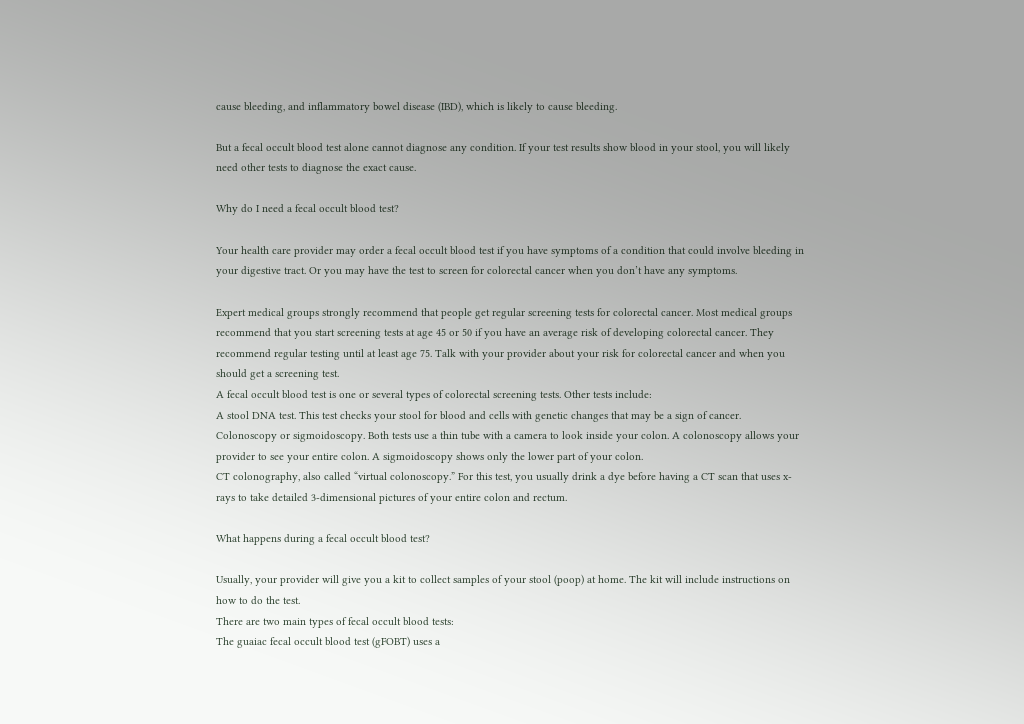cause bleeding, and inflammatory bowel disease (IBD), which is likely to cause bleeding.

But a fecal occult blood test alone cannot diagnose any condition. If your test results show blood in your stool, you will likely need other tests to diagnose the exact cause.

Why do I need a fecal occult blood test?

Your health care provider may order a fecal occult blood test if you have symptoms of a condition that could involve bleeding in your digestive tract. Or you may have the test to screen for colorectal cancer when you don’t have any symptoms.

Expert medical groups strongly recommend that people get regular screening tests for colorectal cancer. Most medical groups recommend that you start screening tests at age 45 or 50 if you have an average risk of developing colorectal cancer. They recommend regular testing until at least age 75. Talk with your provider about your risk for colorectal cancer and when you should get a screening test.
A fecal occult blood test is one or several types of colorectal screening tests. Other tests include:
A stool DNA test. This test checks your stool for blood and cells with genetic changes that may be a sign of cancer.
Colonoscopy or sigmoidoscopy. Both tests use a thin tube with a camera to look inside your colon. A colonoscopy allows your provider to see your entire colon. A sigmoidoscopy shows only the lower part of your colon.
CT colonography, also called “virtual colonoscopy.” For this test, you usually drink a dye before having a CT scan that uses x-rays to take detailed 3-dimensional pictures of your entire colon and rectum.

What happens during a fecal occult blood test?

Usually, your provider will give you a kit to collect samples of your stool (poop) at home. The kit will include instructions on how to do the test.
There are two main types of fecal occult blood tests:
The guaiac fecal occult blood test (gFOBT) uses a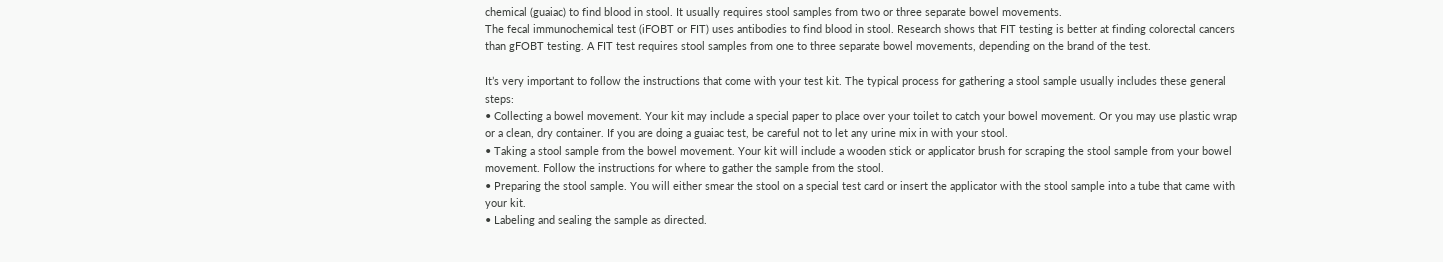chemical (guaiac) to find blood in stool. It usually requires stool samples from two or three separate bowel movements.
The fecal immunochemical test (iFOBT or FIT) uses antibodies to find blood in stool. Research shows that FIT testing is better at finding colorectal cancers than gFOBT testing. A FIT test requires stool samples from one to three separate bowel movements, depending on the brand of the test.

It’s very important to follow the instructions that come with your test kit. The typical process for gathering a stool sample usually includes these general steps:
• Collecting a bowel movement. Your kit may include a special paper to place over your toilet to catch your bowel movement. Or you may use plastic wrap or a clean, dry container. If you are doing a guaiac test, be careful not to let any urine mix in with your stool.
• Taking a stool sample from the bowel movement. Your kit will include a wooden stick or applicator brush for scraping the stool sample from your bowel movement. Follow the instructions for where to gather the sample from the stool.
• Preparing the stool sample. You will either smear the stool on a special test card or insert the applicator with the stool sample into a tube that came with your kit.
• Labeling and sealing the sample as directed.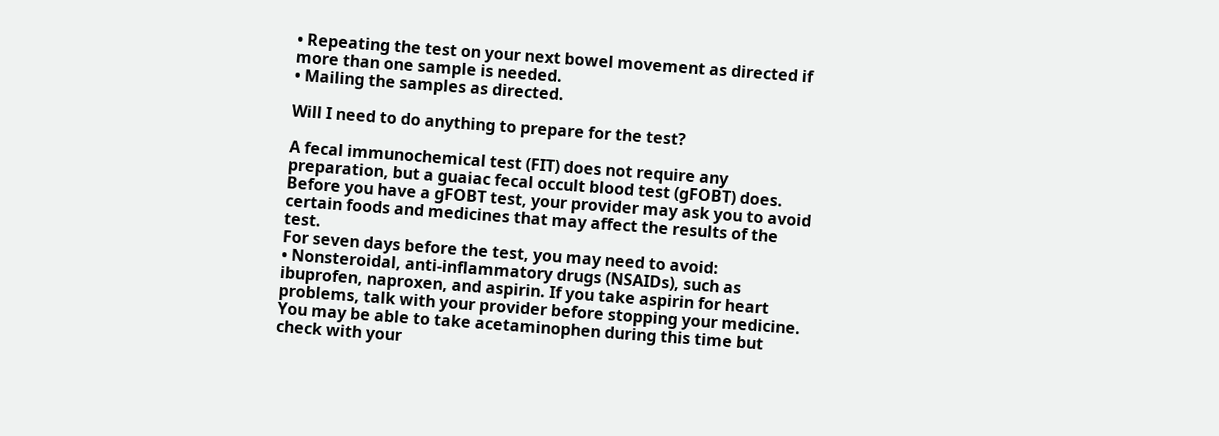• Repeating the test on your next bowel movement as directed if more than one sample is needed.
• Mailing the samples as directed.

Will I need to do anything to prepare for the test?

A fecal immunochemical test (FIT) does not require any preparation, but a guaiac fecal occult blood test (gFOBT) does. Before you have a gFOBT test, your provider may ask you to avoid certain foods and medicines that may affect the results of the test.
For seven days before the test, you may need to avoid:
• Nonsteroidal, anti-inflammatory drugs (NSAIDs), such as ibuprofen, naproxen, and aspirin. If you take aspirin for heart problems, talk with your provider before stopping your medicine. You may be able to take acetaminophen during this time but check with your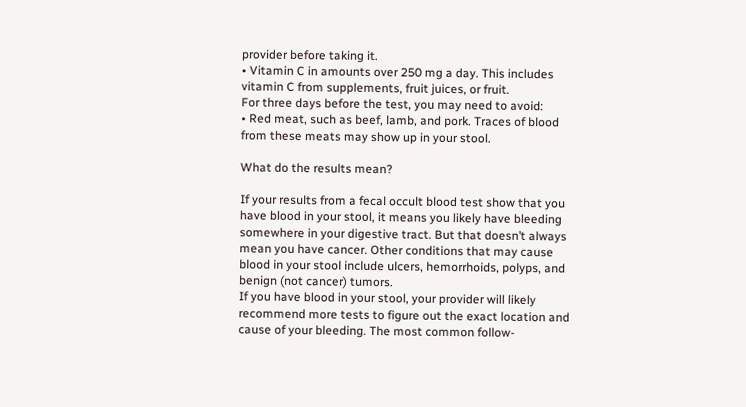provider before taking it.
• Vitamin C in amounts over 250 mg a day. This includes vitamin C from supplements, fruit juices, or fruit.
For three days before the test, you may need to avoid:
• Red meat, such as beef, lamb, and pork. Traces of blood from these meats may show up in your stool.

What do the results mean?

If your results from a fecal occult blood test show that you have blood in your stool, it means you likely have bleeding somewhere in your digestive tract. But that doesn’t always mean you have cancer. Other conditions that may cause blood in your stool include ulcers, hemorrhoids, polyps, and benign (not cancer) tumors.
If you have blood in your stool, your provider will likely recommend more tests to figure out the exact location and cause of your bleeding. The most common follow-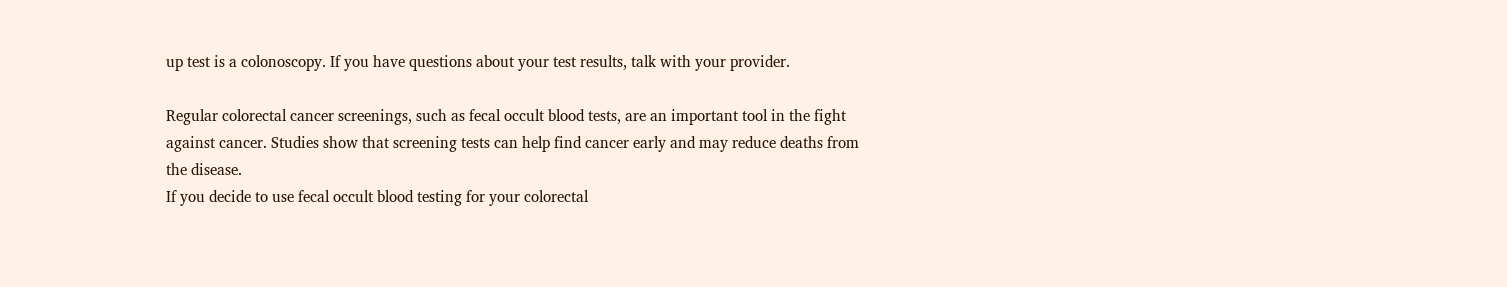up test is a colonoscopy. If you have questions about your test results, talk with your provider.

Regular colorectal cancer screenings, such as fecal occult blood tests, are an important tool in the fight against cancer. Studies show that screening tests can help find cancer early and may reduce deaths from the disease.
If you decide to use fecal occult blood testing for your colorectal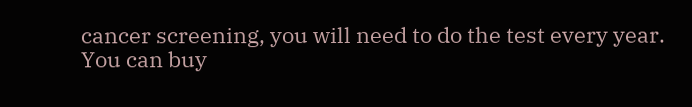cancer screening, you will need to do the test every year.
You can buy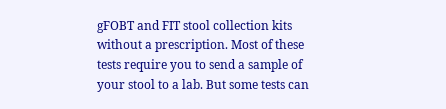gFOBT and FIT stool collection kits without a prescription. Most of these tests require you to send a sample of your stool to a lab. But some tests can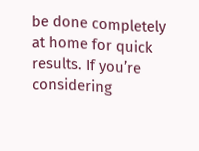be done completely at home for quick results. If you’re considering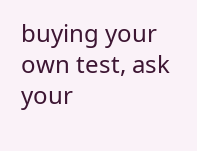buying your own test, ask your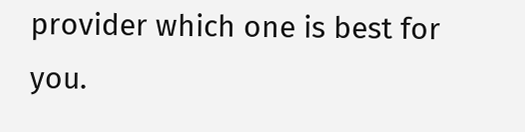provider which one is best for you.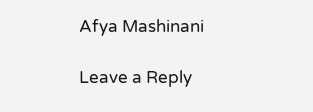Afya Mashinani

Leave a Reply